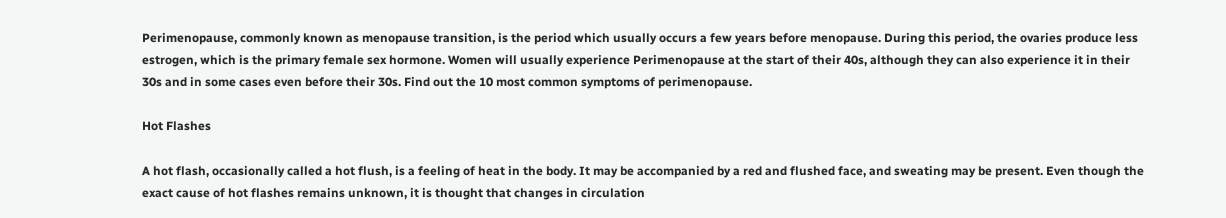Perimenopause, commonly known as menopause transition, is the period which usually occurs a few years before menopause. During this period, the ovaries produce less estrogen, which is the primary female sex hormone. Women will usually experience Perimenopause at the start of their 40s, although they can also experience it in their 30s and in some cases even before their 30s. Find out the 10 most common symptoms of perimenopause.

Hot Flashes

A hot flash, occasionally called a hot flush, is a feeling of heat in the body. It may be accompanied by a red and flushed face, and sweating may be present. Even though the exact cause of hot flashes remains unknown, it is thought that changes in circulation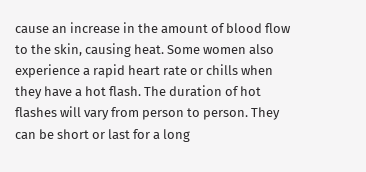cause an increase in the amount of blood flow to the skin, causing heat. Some women also experience a rapid heart rate or chills when they have a hot flash. The duration of hot flashes will vary from person to person. They can be short or last for a long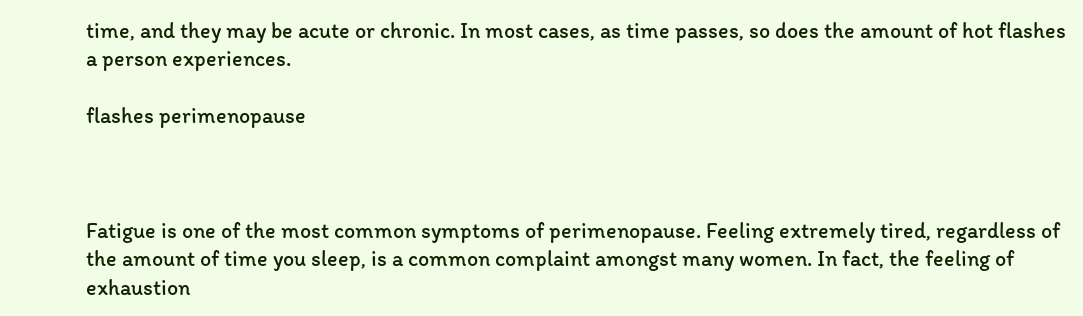time, and they may be acute or chronic. In most cases, as time passes, so does the amount of hot flashes a person experiences.

flashes perimenopause



Fatigue is one of the most common symptoms of perimenopause. Feeling extremely tired, regardless of the amount of time you sleep, is a common complaint amongst many women. In fact, the feeling of exhaustion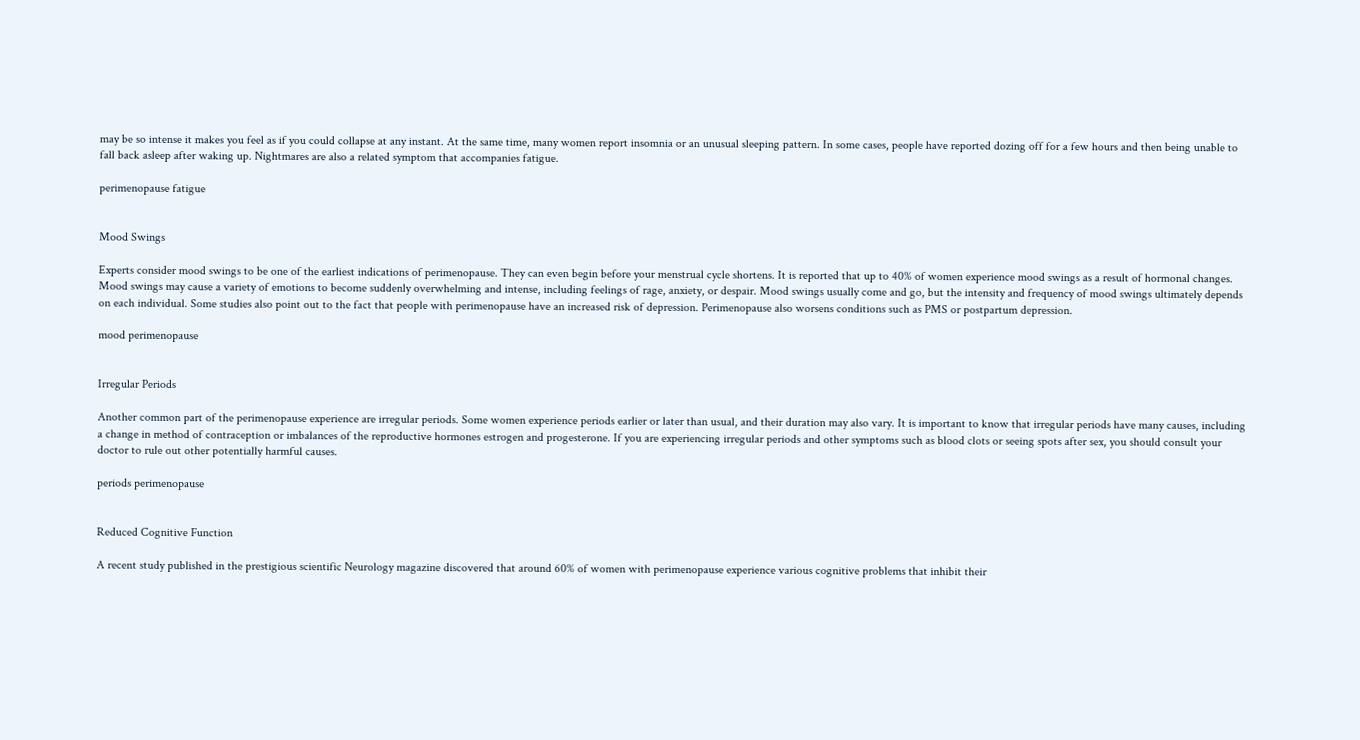may be so intense it makes you feel as if you could collapse at any instant. At the same time, many women report insomnia or an unusual sleeping pattern. In some cases, people have reported dozing off for a few hours and then being unable to fall back asleep after waking up. Nightmares are also a related symptom that accompanies fatigue.

perimenopause fatigue


Mood Swings

Experts consider mood swings to be one of the earliest indications of perimenopause. They can even begin before your menstrual cycle shortens. It is reported that up to 40% of women experience mood swings as a result of hormonal changes. Mood swings may cause a variety of emotions to become suddenly overwhelming and intense, including feelings of rage, anxiety, or despair. Mood swings usually come and go, but the intensity and frequency of mood swings ultimately depends on each individual. Some studies also point out to the fact that people with perimenopause have an increased risk of depression. Perimenopause also worsens conditions such as PMS or postpartum depression.

mood perimenopause


Irregular Periods

Another common part of the perimenopause experience are irregular periods. Some women experience periods earlier or later than usual, and their duration may also vary. It is important to know that irregular periods have many causes, including a change in method of contraception or imbalances of the reproductive hormones estrogen and progesterone. If you are experiencing irregular periods and other symptoms such as blood clots or seeing spots after sex, you should consult your doctor to rule out other potentially harmful causes.

periods perimenopause


Reduced Cognitive Function

A recent study published in the prestigious scientific Neurology magazine discovered that around 60% of women with perimenopause experience various cognitive problems that inhibit their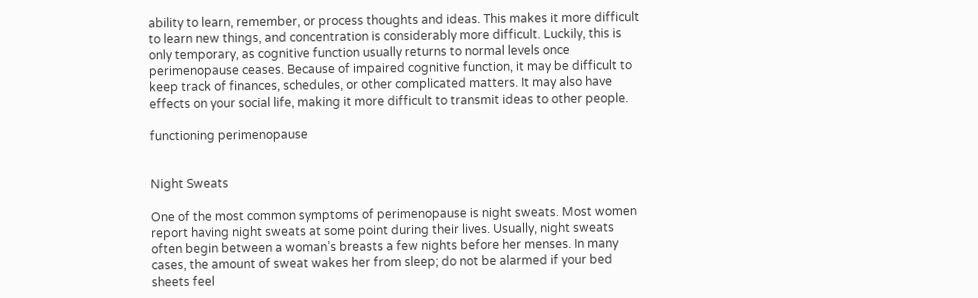ability to learn, remember, or process thoughts and ideas. This makes it more difficult to learn new things, and concentration is considerably more difficult. Luckily, this is only temporary, as cognitive function usually returns to normal levels once perimenopause ceases. Because of impaired cognitive function, it may be difficult to keep track of finances, schedules, or other complicated matters. It may also have effects on your social life, making it more difficult to transmit ideas to other people.

functioning perimenopause


Night Sweats

One of the most common symptoms of perimenopause is night sweats. Most women report having night sweats at some point during their lives. Usually, night sweats often begin between a woman’s breasts a few nights before her menses. In many cases, the amount of sweat wakes her from sleep; do not be alarmed if your bed sheets feel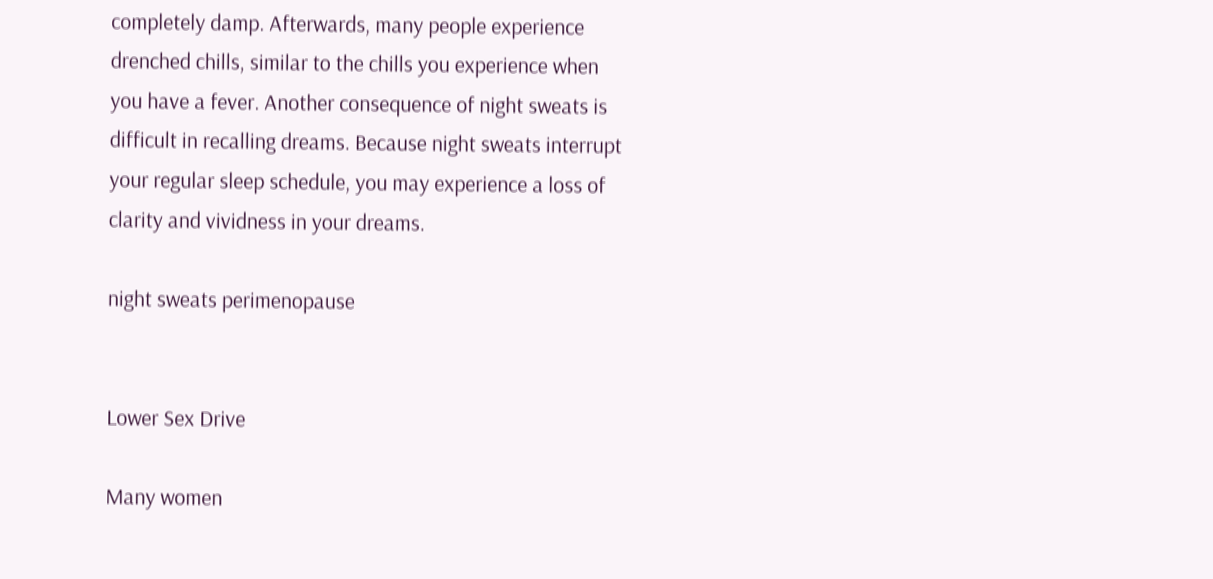completely damp. Afterwards, many people experience drenched chills, similar to the chills you experience when you have a fever. Another consequence of night sweats is difficult in recalling dreams. Because night sweats interrupt your regular sleep schedule, you may experience a loss of clarity and vividness in your dreams.

night sweats perimenopause


Lower Sex Drive

Many women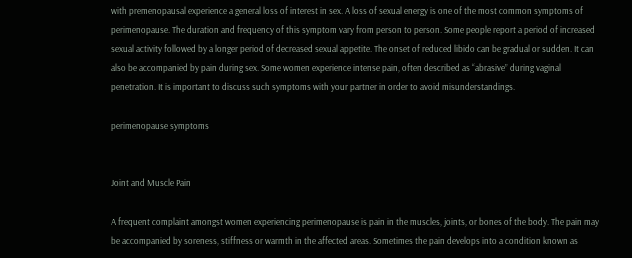with premenopausal experience a general loss of interest in sex. A loss of sexual energy is one of the most common symptoms of perimenopause. The duration and frequency of this symptom vary from person to person. Some people report a period of increased sexual activity followed by a longer period of decreased sexual appetite. The onset of reduced libido can be gradual or sudden. It can also be accompanied by pain during sex. Some women experience intense pain, often described as “abrasive” during vaginal penetration. It is important to discuss such symptoms with your partner in order to avoid misunderstandings.

perimenopause symptoms


Joint and Muscle Pain

A frequent complaint amongst women experiencing perimenopause is pain in the muscles, joints, or bones of the body. The pain may be accompanied by soreness, stiffness or warmth in the affected areas. Sometimes the pain develops into a condition known as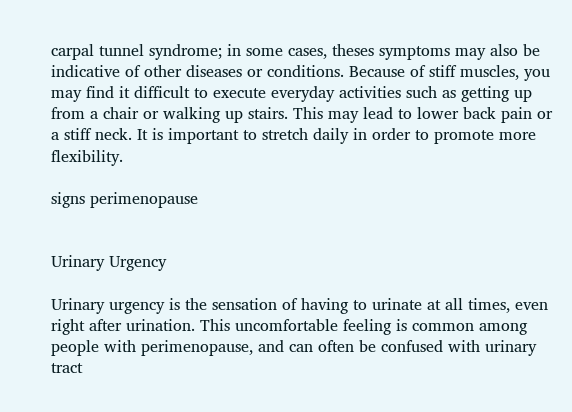carpal tunnel syndrome; in some cases, theses symptoms may also be indicative of other diseases or conditions. Because of stiff muscles, you may find it difficult to execute everyday activities such as getting up from a chair or walking up stairs. This may lead to lower back pain or a stiff neck. It is important to stretch daily in order to promote more flexibility.

signs perimenopause


Urinary Urgency

Urinary urgency is the sensation of having to urinate at all times, even right after urination. This uncomfortable feeling is common among people with perimenopause, and can often be confused with urinary tract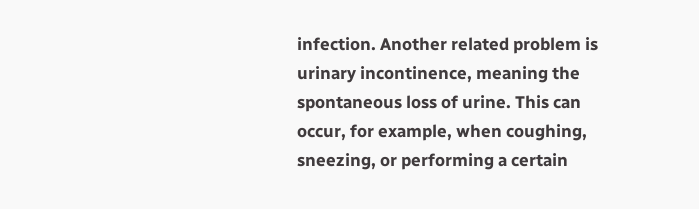infection. Another related problem is urinary incontinence, meaning the spontaneous loss of urine. This can occur, for example, when coughing, sneezing, or performing a certain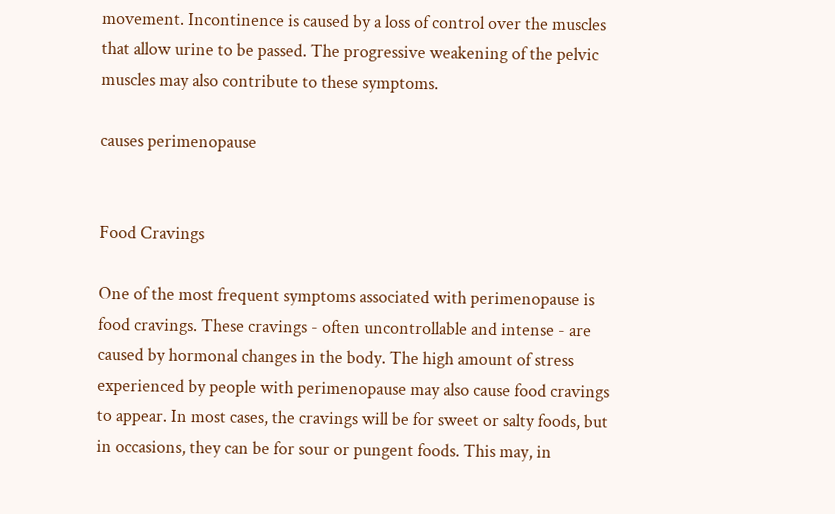movement. Incontinence is caused by a loss of control over the muscles that allow urine to be passed. The progressive weakening of the pelvic muscles may also contribute to these symptoms.

causes perimenopause


Food Cravings

One of the most frequent symptoms associated with perimenopause is food cravings. These cravings - often uncontrollable and intense - are caused by hormonal changes in the body. The high amount of stress experienced by people with perimenopause may also cause food cravings to appear. In most cases, the cravings will be for sweet or salty foods, but in occasions, they can be for sour or pungent foods. This may, in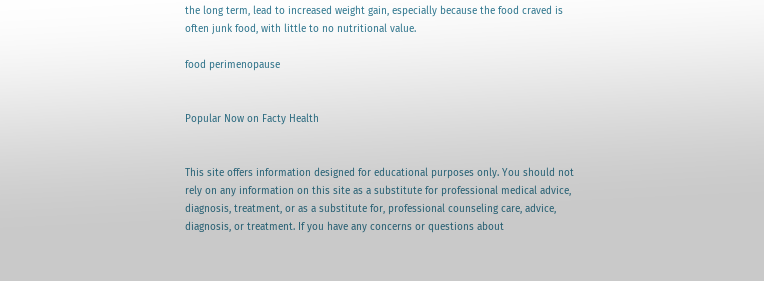the long term, lead to increased weight gain, especially because the food craved is often junk food, with little to no nutritional value.

food perimenopause


Popular Now on Facty Health


This site offers information designed for educational purposes only. You should not rely on any information on this site as a substitute for professional medical advice, diagnosis, treatment, or as a substitute for, professional counseling care, advice, diagnosis, or treatment. If you have any concerns or questions about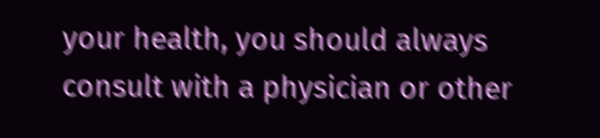your health, you should always consult with a physician or other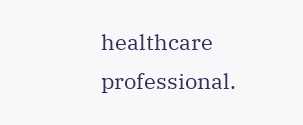healthcare professional.